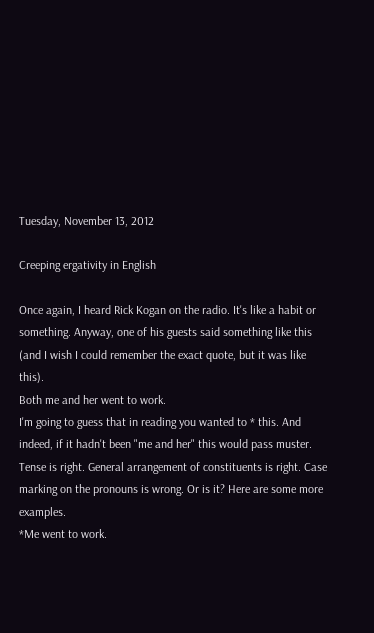Tuesday, November 13, 2012

Creeping ergativity in English

Once again, I heard Rick Kogan on the radio. It's like a habit or something. Anyway, one of his guests said something like this (and I wish I could remember the exact quote, but it was like this).
Both me and her went to work.
I'm going to guess that in reading you wanted to * this. And indeed, if it hadn't been "me and her" this would pass muster. Tense is right. General arrangement of constituents is right. Case marking on the pronouns is wrong. Or is it? Here are some more examples.
*Me went to work.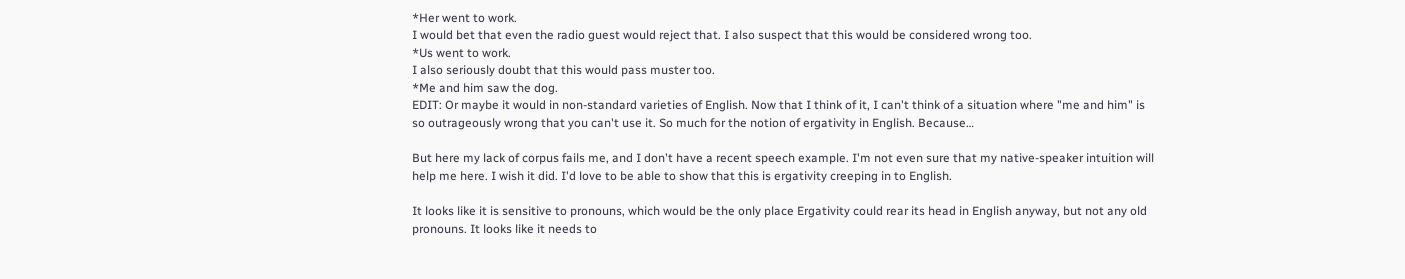*Her went to work.
I would bet that even the radio guest would reject that. I also suspect that this would be considered wrong too.
*Us went to work.
I also seriously doubt that this would pass muster too.
*Me and him saw the dog.
EDIT: Or maybe it would in non-standard varieties of English. Now that I think of it, I can't think of a situation where "me and him" is so outrageously wrong that you can't use it. So much for the notion of ergativity in English. Because…

But here my lack of corpus fails me, and I don't have a recent speech example. I'm not even sure that my native-speaker intuition will help me here. I wish it did. I'd love to be able to show that this is ergativity creeping in to English.

It looks like it is sensitive to pronouns, which would be the only place Ergativity could rear its head in English anyway, but not any old pronouns. It looks like it needs to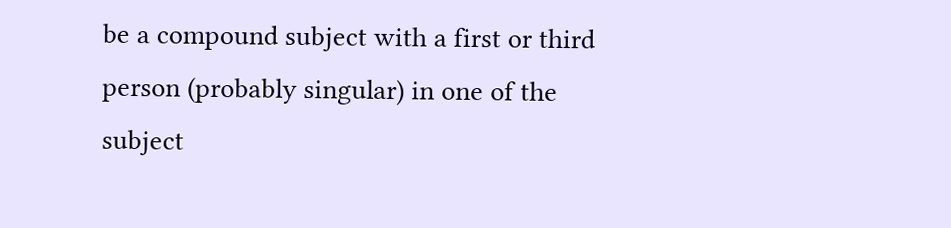be a compound subject with a first or third person (probably singular) in one of the subject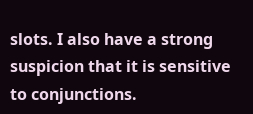slots. I also have a strong suspicion that it is sensitive to conjunctions.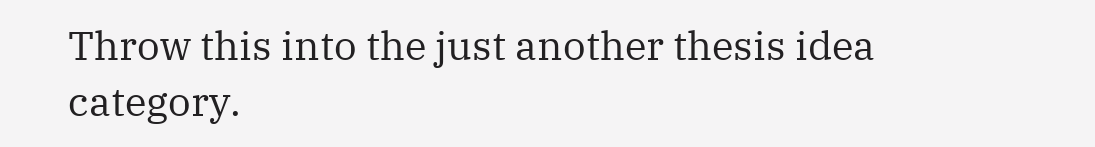Throw this into the just another thesis idea category.